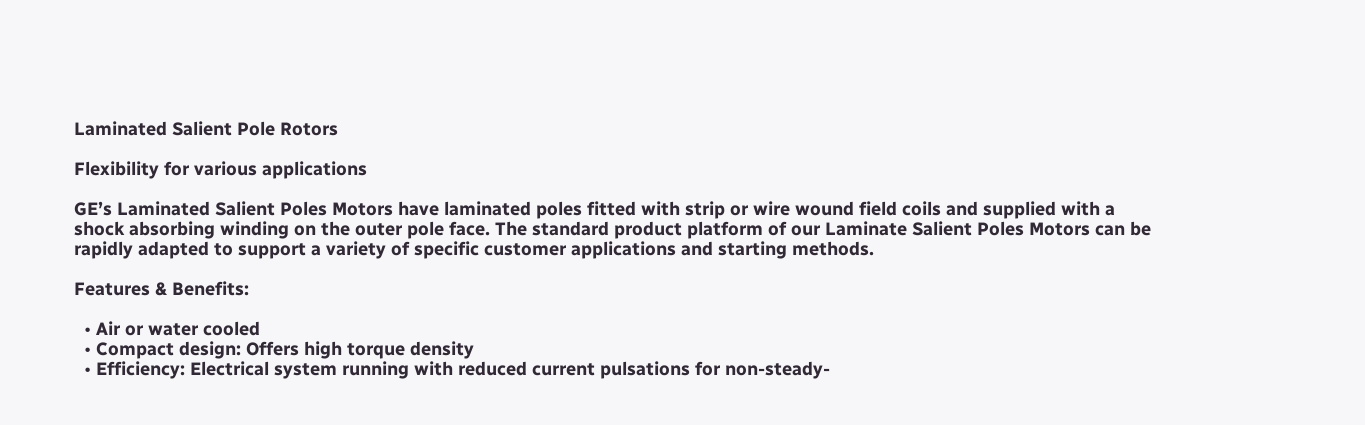Laminated Salient Pole Rotors

Flexibility for various applications

GE’s Laminated Salient Poles Motors have laminated poles fitted with strip or wire wound field coils and supplied with a shock absorbing winding on the outer pole face. The standard product platform of our Laminate Salient Poles Motors can be rapidly adapted to support a variety of specific customer applications and starting methods.

Features & Benefits:

  • Air or water cooled
  • Compact design: Offers high torque density
  • Efficiency: Electrical system running with reduced current pulsations for non-steady-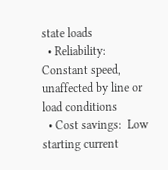state loads
  • Reliability: Constant speed, unaffected by line or load conditions
  • Cost savings:  Low starting current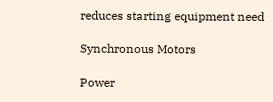reduces starting equipment need

Synchronous Motors

Power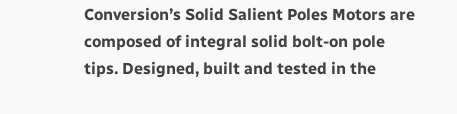Conversion’s Solid Salient Poles Motors are composed of integral solid bolt-on pole tips. Designed, built and tested in the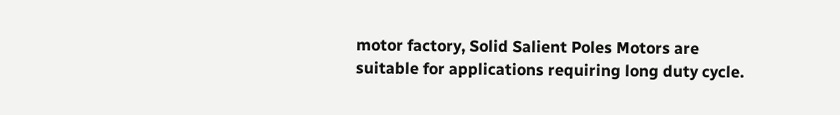motor factory, Solid Salient Poles Motors are suitable for applications requiring long duty cycle.